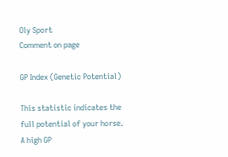Oly Sport
Comment on page

GP Index (Genetic Potential)

This statistic indicates the full potential of your horse. A high GP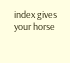index gives your horse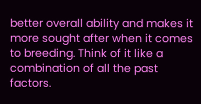better overall ability and makes it more sought after when it comes to breeding. Think of it like a combination of all the past factors.